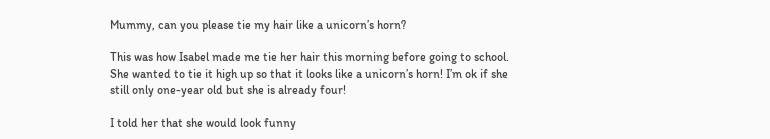Mummy, can you please tie my hair like a unicorn’s horn?

This was how Isabel made me tie her hair this morning before going to school. She wanted to tie it high up so that it looks like a unicorn’s horn! I’m ok if she still only one-year old but she is already four!

I told her that she would look funny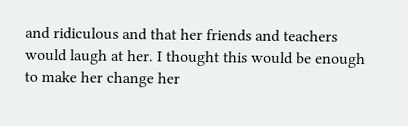and ridiculous and that her friends and teachers would laugh at her. I thought this would be enough to make her change her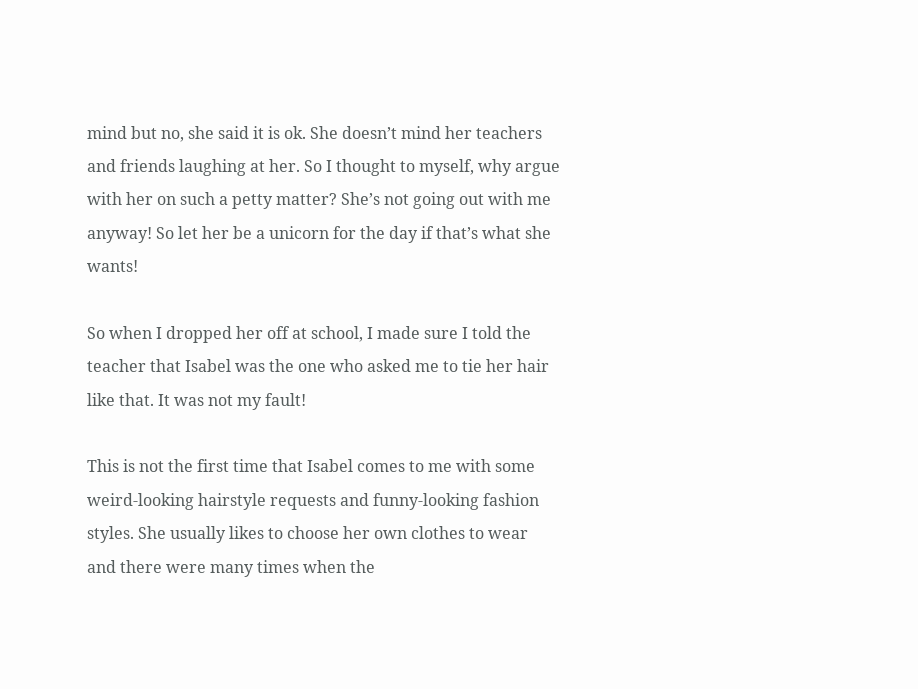mind but no, she said it is ok. She doesn’t mind her teachers and friends laughing at her. So I thought to myself, why argue with her on such a petty matter? She’s not going out with me anyway! So let her be a unicorn for the day if that’s what she wants!

So when I dropped her off at school, I made sure I told the teacher that Isabel was the one who asked me to tie her hair like that. It was not my fault!

This is not the first time that Isabel comes to me with some weird-looking hairstyle requests and funny-looking fashion styles. She usually likes to choose her own clothes to wear and there were many times when the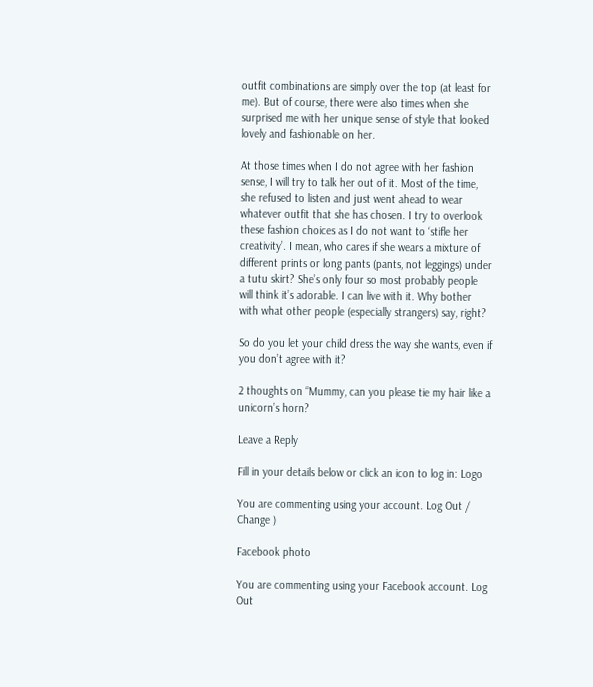outfit combinations are simply over the top (at least for me). But of course, there were also times when she surprised me with her unique sense of style that looked lovely and fashionable on her.

At those times when I do not agree with her fashion sense, I will try to talk her out of it. Most of the time, she refused to listen and just went ahead to wear whatever outfit that she has chosen. I try to overlook these fashion choices as I do not want to ‘stifle her creativity’. I mean, who cares if she wears a mixture of different prints or long pants (pants, not leggings) under a tutu skirt? She’s only four so most probably people will think it’s adorable. I can live with it. Why bother with what other people (especially strangers) say, right?

So do you let your child dress the way she wants, even if you don’t agree with it?

2 thoughts on “Mummy, can you please tie my hair like a unicorn’s horn?

Leave a Reply

Fill in your details below or click an icon to log in: Logo

You are commenting using your account. Log Out /  Change )

Facebook photo

You are commenting using your Facebook account. Log Out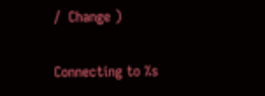/  Change )

Connecting to %s